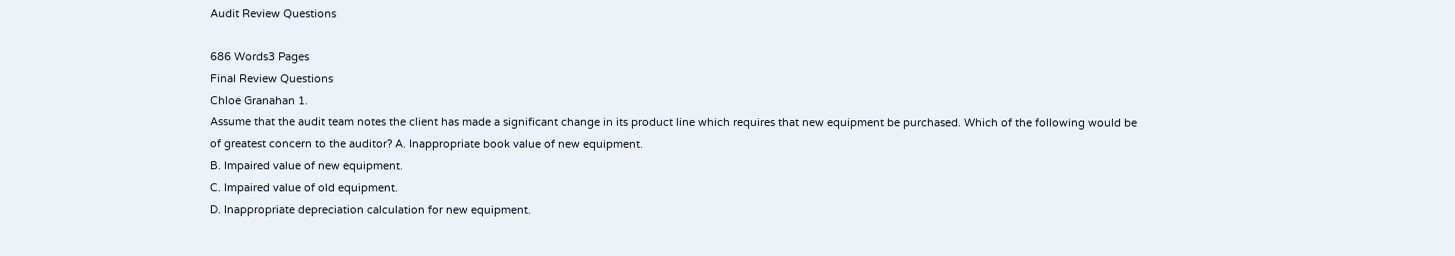Audit Review Questions

686 Words3 Pages
Final Review Questions
Chloe Granahan 1.
Assume that the audit team notes the client has made a significant change in its product line which requires that new equipment be purchased. Which of the following would be of greatest concern to the auditor? A. Inappropriate book value of new equipment.
B. Impaired value of new equipment.
C. Impaired value of old equipment.
D. Inappropriate depreciation calculation for new equipment.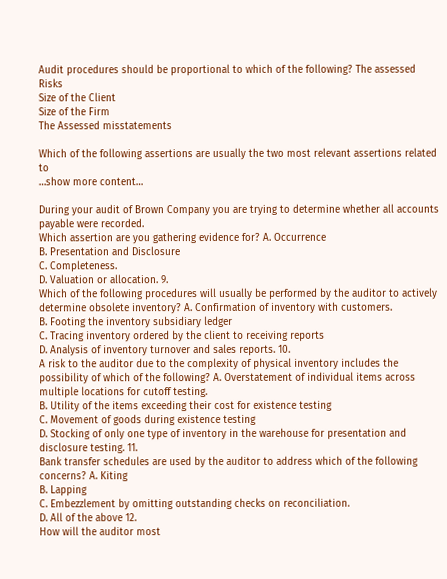Audit procedures should be proportional to which of the following? The assessed Risks
Size of the Client
Size of the Firm
The Assessed misstatements

Which of the following assertions are usually the two most relevant assertions related to
…show more content…

During your audit of Brown Company you are trying to determine whether all accounts payable were recorded.
Which assertion are you gathering evidence for? A. Occurrence
B. Presentation and Disclosure
C. Completeness.
D. Valuation or allocation. 9.
Which of the following procedures will usually be performed by the auditor to actively determine obsolete inventory? A. Confirmation of inventory with customers.
B. Footing the inventory subsidiary ledger
C. Tracing inventory ordered by the client to receiving reports
D. Analysis of inventory turnover and sales reports. 10.
A risk to the auditor due to the complexity of physical inventory includes the possibility of which of the following? A. Overstatement of individual items across multiple locations for cutoff testing.
B. Utility of the items exceeding their cost for existence testing
C. Movement of goods during existence testing
D. Stocking of only one type of inventory in the warehouse for presentation and disclosure testing. 11.
Bank transfer schedules are used by the auditor to address which of the following concerns? A. Kiting
B. Lapping
C. Embezzlement by omitting outstanding checks on reconciliation.
D. All of the above 12.
How will the auditor most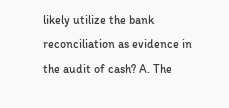likely utilize the bank reconciliation as evidence in the audit of cash? A. The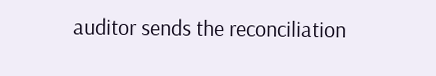auditor sends the reconciliation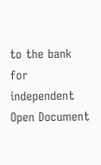to the bank for independent
Open Document